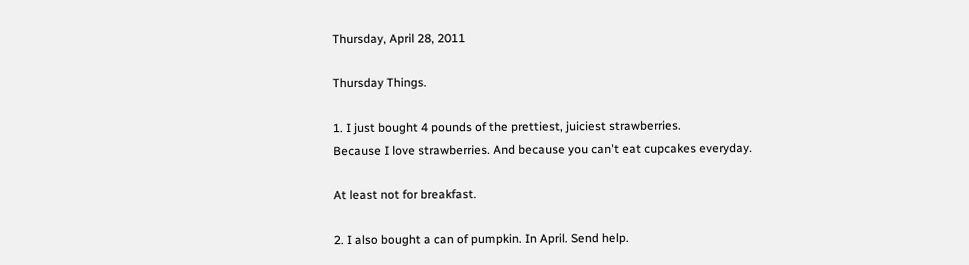Thursday, April 28, 2011

Thursday Things.

1. I just bought 4 pounds of the prettiest, juiciest strawberries.
Because I love strawberries. And because you can't eat cupcakes everyday.

At least not for breakfast.

2. I also bought a can of pumpkin. In April. Send help.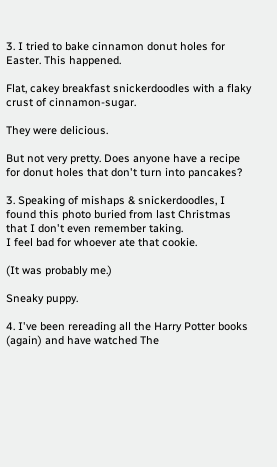3. I tried to bake cinnamon donut holes for Easter. This happened.

Flat, cakey breakfast snickerdoodles with a flaky crust of cinnamon-sugar.

They were delicious.

But not very pretty. Does anyone have a recipe for donut holes that don't turn into pancakes?

3. Speaking of mishaps & snickerdoodles, I found this photo buried from last Christmas that I don't even remember taking.
I feel bad for whoever ate that cookie.

(It was probably me.)

Sneaky puppy.

4. I've been rereading all the Harry Potter books (again) and have watched The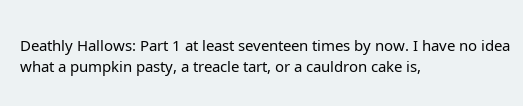Deathly Hallows: Part 1 at least seventeen times by now. I have no idea what a pumpkin pasty, a treacle tart, or a cauldron cake is,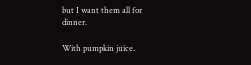but I want them all for dinner.

With pumpkin juice.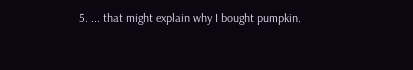5. ... that might explain why I bought pumpkin.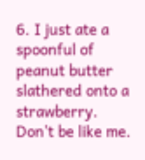6. I just ate a spoonful of peanut butter slathered onto a strawberry. Don't be like me.